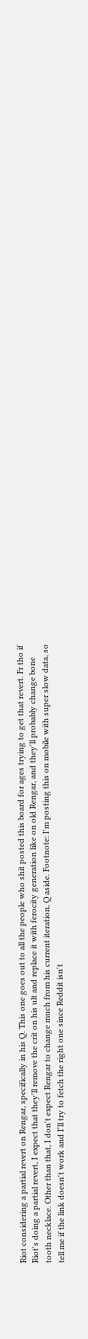Riot considering a partial revert on Rengar, specifically in his Q. This one goes out to all the people who shit posted this board for ages trying to get that revert. Fr tho if Riot's doing a partial revert, I expect that they'll remove the crit on his ult and replace it with ferocity generation like on old Rengar, and they'll probably change bone tooth necklace. Other than that, I don't expect Rengar to change much from his current iteration, Q aside. Footnote: I'm posting this on mobile with super slow data, so tell me if the link doesn't work and I'll try to fetch the right one since Reddit isn't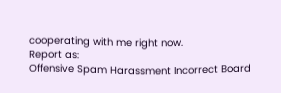cooperating with me right now.
Report as:
Offensive Spam Harassment Incorrect Board